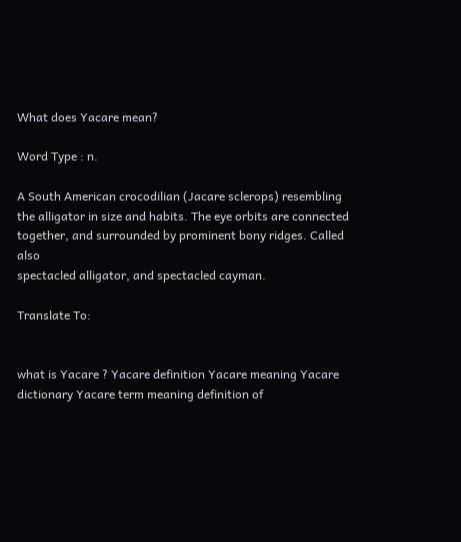What does Yacare mean?

Word Type : n.

A South American crocodilian (Jacare sclerops) resembling
the alligator in size and habits. The eye orbits are connected
together, and surrounded by prominent bony ridges. Called also
spectacled alligator, and spectacled cayman.

Translate To:


what is Yacare ? Yacare definition Yacare meaning Yacare dictionary Yacare term meaning definition of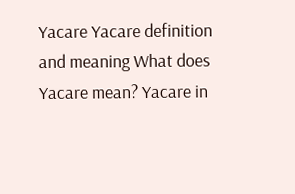Yacare Yacare definition and meaning What does Yacare mean? Yacare in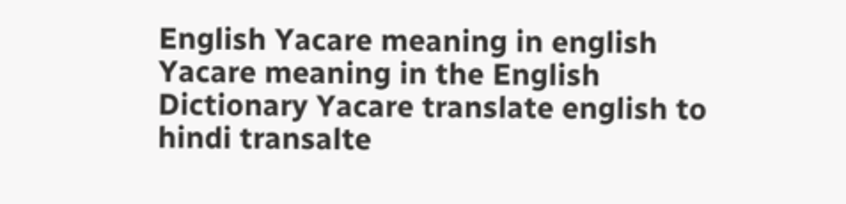English Yacare meaning in english Yacare meaning in the English Dictionary Yacare translate english to hindi transalte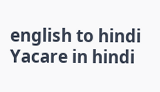english to hindi Yacare in hindi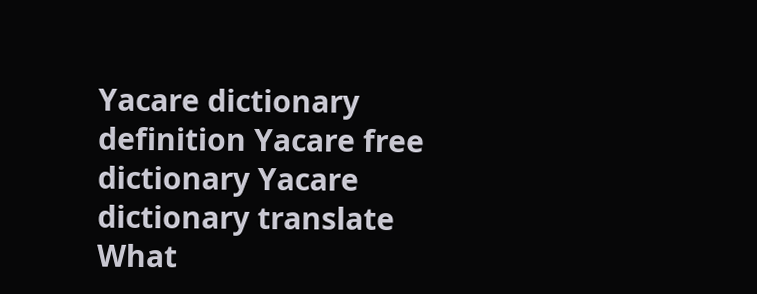Yacare dictionary definition Yacare free dictionary Yacare dictionary translate What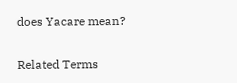does Yacare mean?

Related Terms